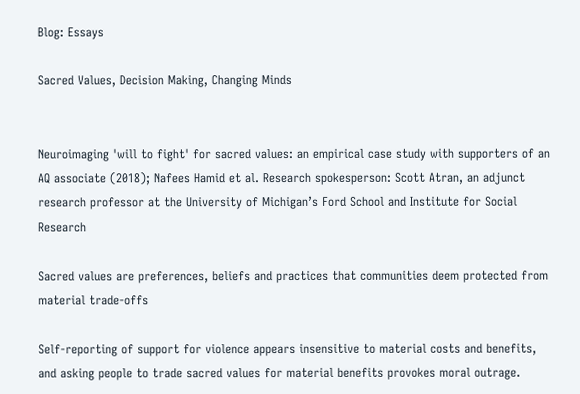Blog: Essays

Sacred Values, Decision Making, Changing Minds


Neuroimaging 'will to fight' for sacred values: an empirical case study with supporters of an AQ associate (2018); Nafees Hamid et al. Research spokesperson: Scott Atran, an adjunct research professor at the University of Michigan’s Ford School and Institute for Social Research

Sacred values are preferences, beliefs and practices that communities deem protected from material trade-offs

Self-reporting of support for violence appears insensitive to material costs and benefits, and asking people to trade sacred values for material benefits provokes moral outrage.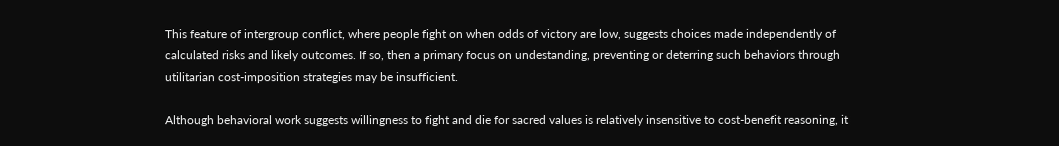This feature of intergroup conflict, where people fight on when odds of victory are low, suggests choices made independently of calculated risks and likely outcomes. If so, then a primary focus on undestanding, preventing or deterring such behaviors through utilitarian cost-imposition strategies may be insufficient.

Although behavioral work suggests willingness to fight and die for sacred values is relatively insensitive to cost-benefit reasoning, it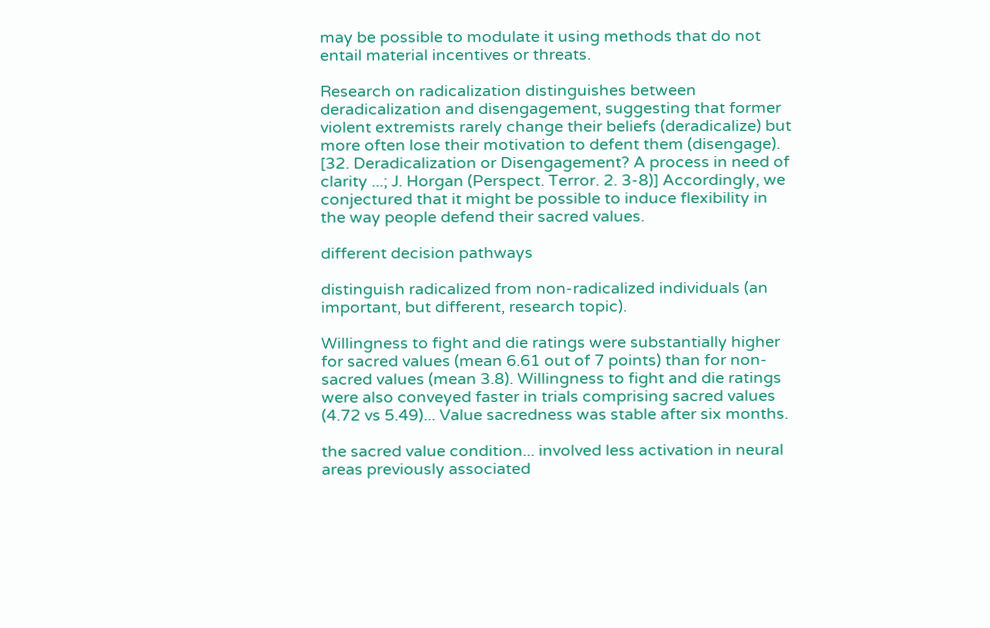may be possible to modulate it using methods that do not entail material incentives or threats.

Research on radicalization distinguishes between deradicalization and disengagement, suggesting that former violent extremists rarely change their beliefs (deradicalize) but more often lose their motivation to defent them (disengage). [32. Deradicalization or Disengagement? A process in need of clarity ...; J. Horgan (Perspect. Terror. 2. 3-8)] Accordingly, we conjectured that it might be possible to induce flexibility in the way people defend their sacred values.

different decision pathways

distinguish radicalized from non-radicalized individuals (an important, but different, research topic).

Willingness to fight and die ratings were substantially higher for sacred values (mean 6.61 out of 7 points) than for non-sacred values (mean 3.8). Willingness to fight and die ratings were also conveyed faster in trials comprising sacred values (4.72 vs 5.49)... Value sacredness was stable after six months.

the sacred value condition... involved less activation in neural areas previously associated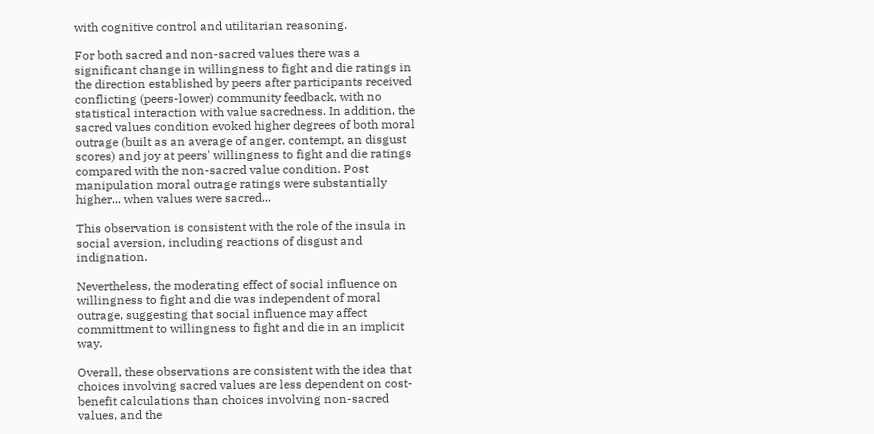with cognitive control and utilitarian reasoning.

For both sacred and non-sacred values there was a significant change in willingness to fight and die ratings in the direction established by peers after participants received conflicting (peers-lower) community feedback, with no statistical interaction with value sacredness. In addition, the sacred values condition evoked higher degrees of both moral outrage (built as an average of anger, contempt, an disgust scores) and joy at peers' willingness to fight and die ratings compared with the non-sacred value condition. Post manipulation moral outrage ratings were substantially higher... when values were sacred...

This observation is consistent with the role of the insula in social aversion, including reactions of disgust and indignation.

Nevertheless, the moderating effect of social influence on willingness to fight and die was independent of moral outrage, suggesting that social influence may affect committment to willingness to fight and die in an implicit way.

Overall, these observations are consistent with the idea that choices involving sacred values are less dependent on cost-benefit calculations than choices involving non-sacred values, and the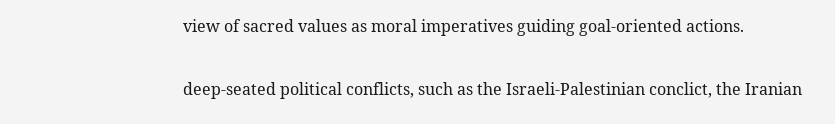view of sacred values as moral imperatives guiding goal-oriented actions.

deep-seated political conflicts, such as the Israeli-Palestinian conclict, the Iranian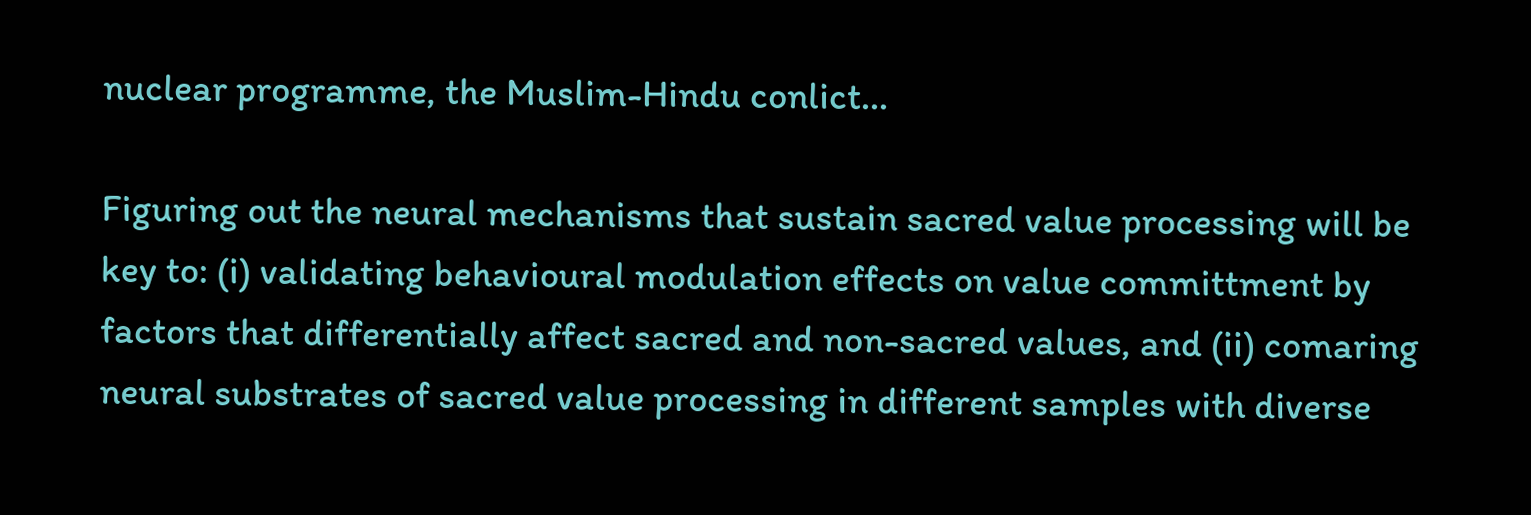nuclear programme, the Muslim-Hindu conlict...

Figuring out the neural mechanisms that sustain sacred value processing will be key to: (i) validating behavioural modulation effects on value committment by factors that differentially affect sacred and non-sacred values, and (ii) comaring neural substrates of sacred value processing in different samples with diverse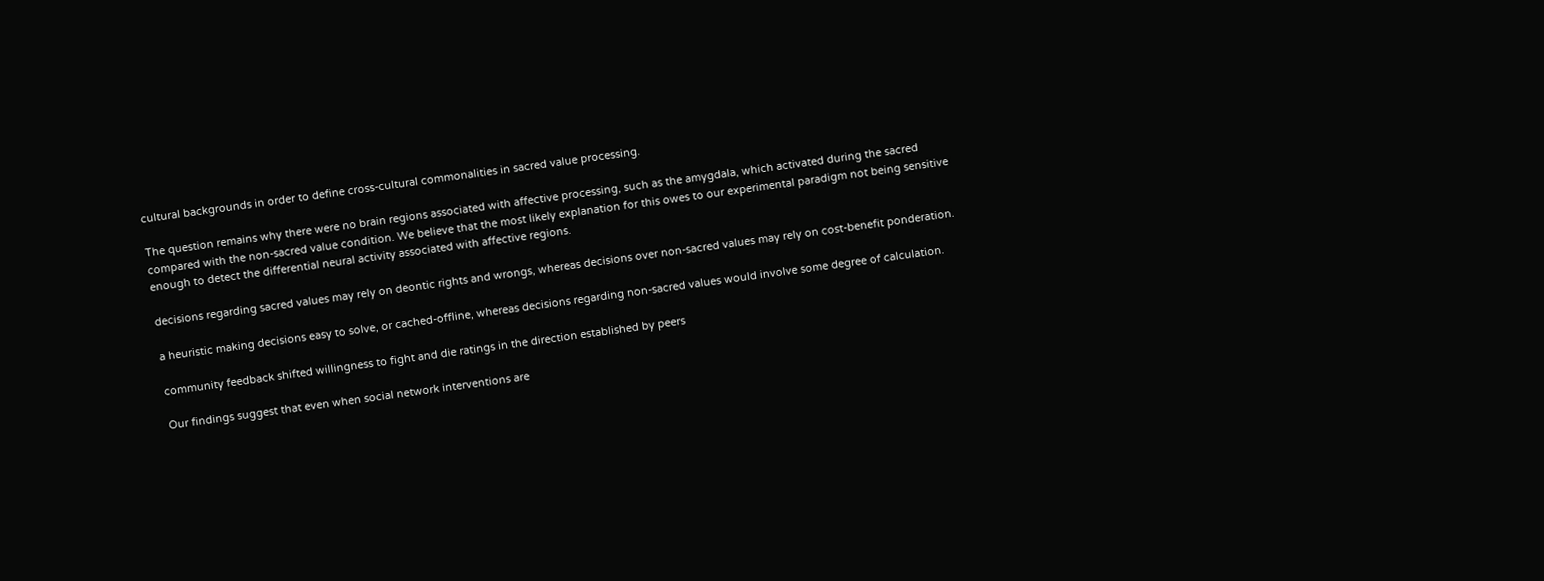cultural backgrounds in order to define cross-cultural commonalities in sacred value processing.

The question remains why there were no brain regions associated with affective processing, such as the amygdala, which activated during the sacred compared with the non-sacred value condition. We believe that the most likely explanation for this owes to our experimental paradigm not being sensitive enough to detect the differential neural activity associated with affective regions.

decisions regarding sacred values may rely on deontic rights and wrongs, whereas decisions over non-sacred values may rely on cost-benefit ponderation.

a heuristic making decisions easy to solve, or cached-offline, whereas decisions regarding non-sacred values would involve some degree of calculation.

community feedback shifted willingness to fight and die ratings in the direction established by peers

Our findings suggest that even when social network interventions are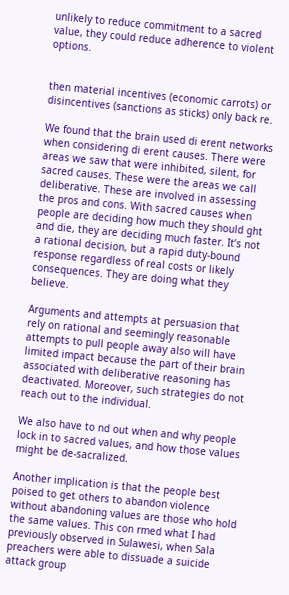unlikely to reduce commitment to a sacred value, they could reduce adherence to violent options.


then material incentives (economic carrots) or disincentives (sanctions as sticks) only back re.

We found that the brain used di erent networks when considering di erent causes. There were areas we saw that were inhibited, silent, for sacred causes. These were the areas we call deliberative. These are involved in assessing the pros and cons. With sacred causes when people are deciding how much they should ght and die, they are deciding much faster. It’s not a rational decision, but a rapid duty-bound response regardless of real costs or likely consequences. They are doing what they believe.

Arguments and attempts at persuasion that rely on rational and seemingly reasonable attempts to pull people away also will have limited impact because the part of their brain associated with deliberative reasoning has deactivated. Moreover, such strategies do not reach out to the individual.

We also have to nd out when and why people lock in to sacred values, and how those values might be de-sacralized.

Another implication is that the people best poised to get others to abandon violence without abandoning values are those who hold the same values. This con rmed what I had previously observed in Sulawesi, when Sala preachers were able to dissuade a suicide attack group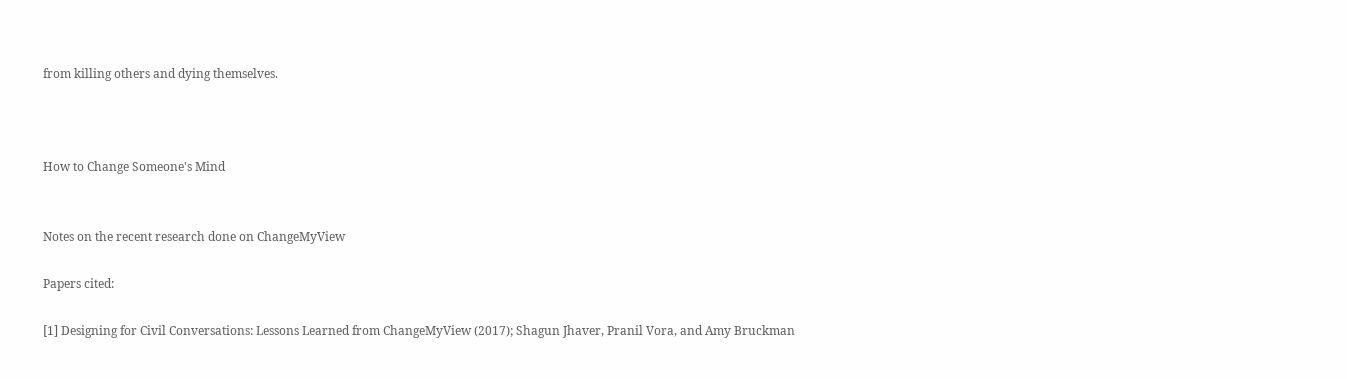from killing others and dying themselves.



How to Change Someone's Mind


Notes on the recent research done on ChangeMyView

Papers cited:

[1] Designing for Civil Conversations: Lessons Learned from ChangeMyView (2017); Shagun Jhaver, Pranil Vora, and Amy Bruckman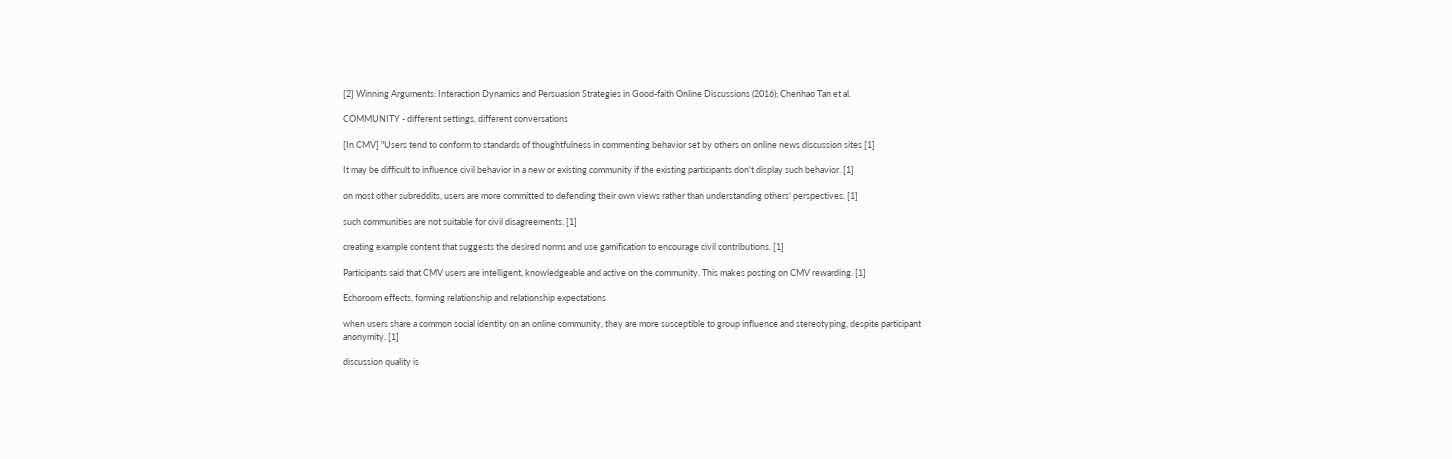[2] Winning Arguments: Interaction Dynamics and Persuasion Strategies in Good-faith Online Discussions (2016); Chenhao Tan et al.

COMMUNITY - different settings, different conversations

[In CMV] "Users tend to conform to standards of thoughtfulness in commenting behavior set by others on online news discussion sites [1]

It may be difficult to influence civil behavior in a new or existing community if the existing participants don't display such behavior. [1]

on most other subreddits, users are more committed to defending their own views rather than understanding others' perspectives. [1]

such communities are not suitable for civil disagreements. [1]

creating example content that suggests the desired norms and use gamification to encourage civil contributions. [1]

Participants said that CMV users are intelligent, knowledgeable and active on the community. This makes posting on CMV rewarding. [1]

Echoroom effects, forming relationship and relationship expectations

when users share a common social identity on an online community, they are more susceptible to group influence and stereotyping, despite participant anonymity. [1]

discussion quality is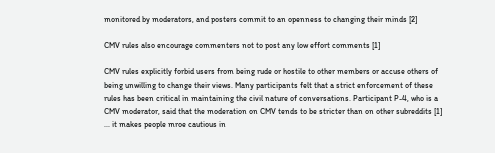monitored by moderators, and posters commit to an openness to changing their minds [2]

CMV rules also encourage commenters not to post any low effort comments [1]

CMV rules explicitly forbid users from being rude or hostile to other members or accuse others of being unwilling to change their views. Many participants felt that a strict enforcement of these rules has been critical in maintaining the civil nature of conversations. Participant P-4, who is a CMV moderator, said that the moderation on CMV tends to be stricter than on other subreddits [1] ... it makes people mroe cautious in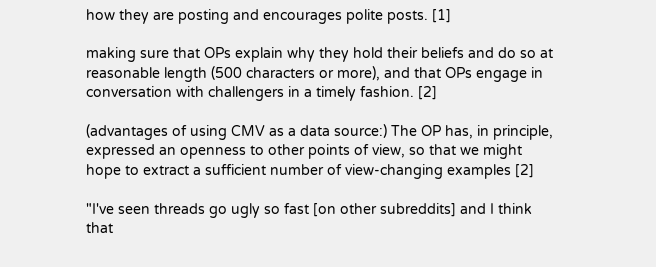how they are posting and encourages polite posts. [1]

making sure that OPs explain why they hold their beliefs and do so at reasonable length (500 characters or more), and that OPs engage in conversation with challengers in a timely fashion. [2]

(advantages of using CMV as a data source:) The OP has, in principle, expressed an openness to other points of view, so that we might hope to extract a sufficient number of view-changing examples [2]

"I've seen threads go ugly so fast [on other subreddits] and I think that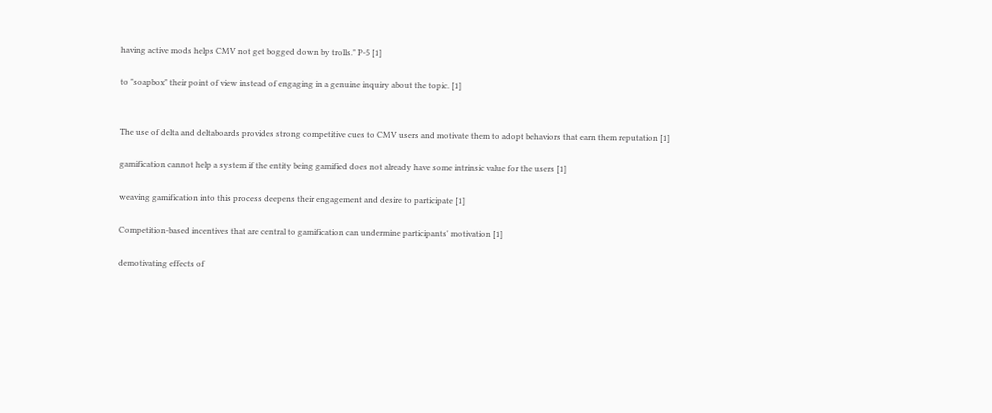having active mods helps CMV not get bogged down by trolls." P-5 [1]

to "soapbox" their point of view instead of engaging in a genuine inquiry about the topic. [1]


The use of delta and deltaboards provides strong competitive cues to CMV users and motivate them to adopt behaviors that earn them reputation [1]

gamification cannot help a system if the entity being gamified does not already have some intrinsic value for the users [1]

weaving gamification into this process deepens their engagement and desire to participate [1]

Competition-based incentives that are central to gamification can undermine participants' motivation [1]

demotivating effects of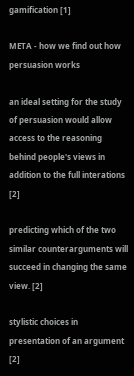gamification [1]

META - how we find out how persuasion works

an ideal setting for the study of persuasion would allow access to the reasoning behind people's views in addition to the full interations [2]

predicting which of the two similar counterarguments will succeed in changing the same view. [2]

stylistic choices in presentation of an argument [2]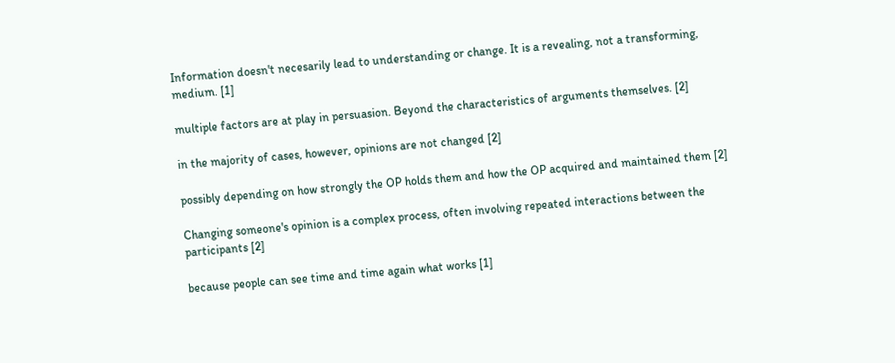Information doesn't necesarily lead to understanding or change. It is a revealing, not a transforming, medium. [1]

multiple factors are at play in persuasion. Beyond the characteristics of arguments themselves. [2]

in the majority of cases, however, opinions are not changed [2]

possibly depending on how strongly the OP holds them and how the OP acquired and maintained them [2]

Changing someone's opinion is a complex process, often involving repeated interactions between the participants [2]

because people can see time and time again what works [1]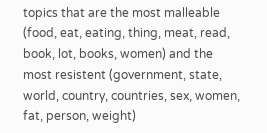topics that are the most malleable (food, eat, eating, thing, meat, read, book, lot, books, women) and the most resistent (government, state, world, country, countries, sex, women, fat, person, weight)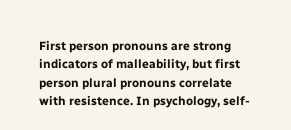First person pronouns are strong indicators of malleability, but first person plural pronouns correlate with resistence. In psychology, self-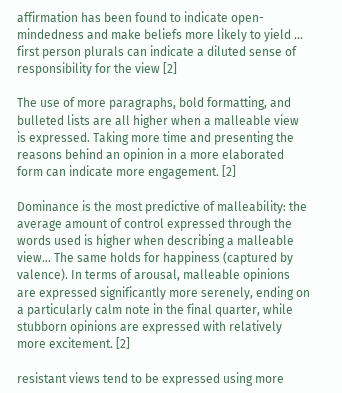affirmation has been found to indicate open-mindedness and make beliefs more likely to yield ... first person plurals can indicate a diluted sense of responsibility for the view [2]

The use of more paragraphs, bold formatting, and bulleted lists are all higher when a malleable view is expressed. Taking more time and presenting the reasons behind an opinion in a more elaborated form can indicate more engagement. [2]

Dominance is the most predictive of malleability: the average amount of control expressed through the words used is higher when describing a malleable view... The same holds for happiness (captured by valence). In terms of arousal, malleable opinions are expressed significantly more serenely, ending on a particularly calm note in the final quarter, while stubborn opinions are expressed with relatively more excitement. [2]

resistant views tend to be expressed using more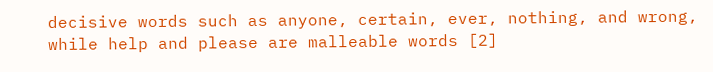decisive words such as anyone, certain, ever, nothing, and wrong, while help and please are malleable words [2]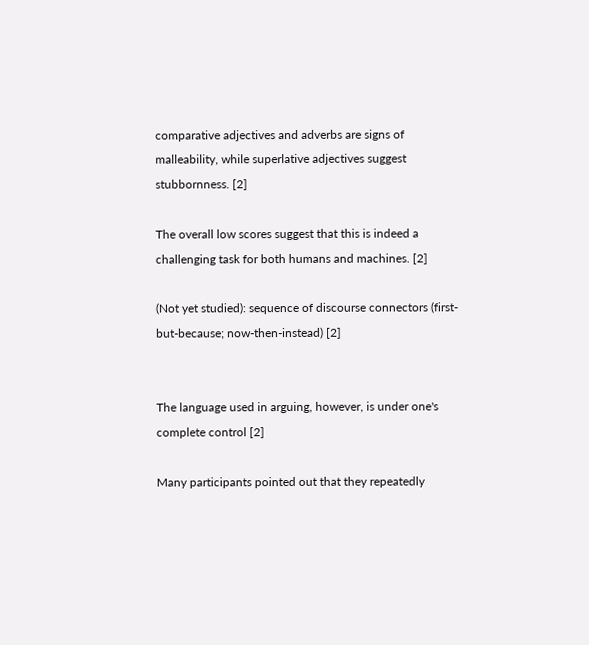comparative adjectives and adverbs are signs of malleability, while superlative adjectives suggest stubbornness. [2]

The overall low scores suggest that this is indeed a challenging task for both humans and machines. [2]

(Not yet studied): sequence of discourse connectors (first-but-because; now-then-instead) [2]


The language used in arguing, however, is under one's complete control [2]

Many participants pointed out that they repeatedly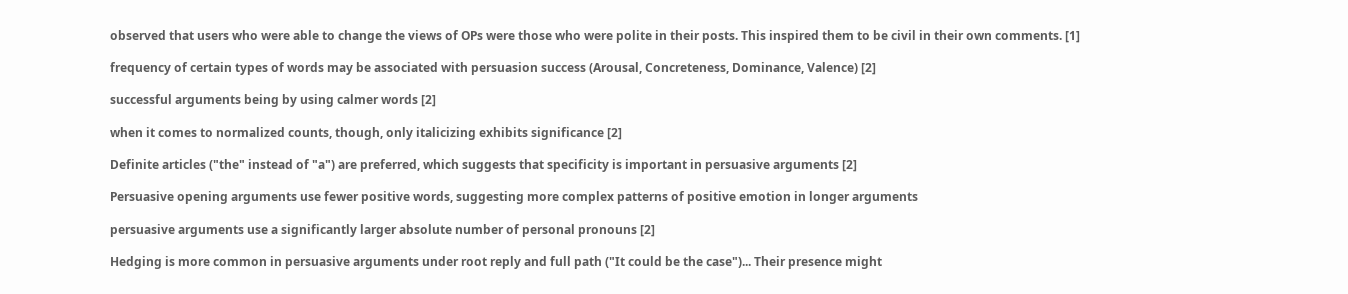observed that users who were able to change the views of OPs were those who were polite in their posts. This inspired them to be civil in their own comments. [1]

frequency of certain types of words may be associated with persuasion success (Arousal, Concreteness, Dominance, Valence) [2]

successful arguments being by using calmer words [2]

when it comes to normalized counts, though, only italicizing exhibits significance [2]

Definite articles ("the" instead of "a") are preferred, which suggests that specificity is important in persuasive arguments [2]

Persuasive opening arguments use fewer positive words, suggesting more complex patterns of positive emotion in longer arguments

persuasive arguments use a significantly larger absolute number of personal pronouns [2]

Hedging is more common in persuasive arguments under root reply and full path ("It could be the case")... Their presence might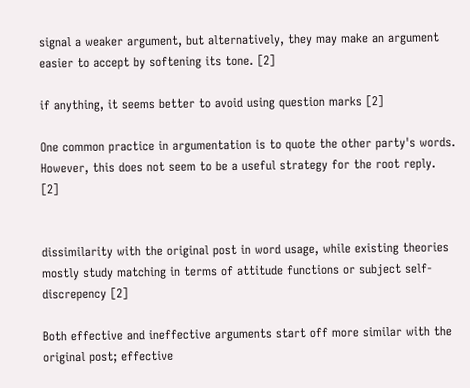signal a weaker argument, but alternatively, they may make an argument easier to accept by softening its tone. [2]

if anything, it seems better to avoid using question marks [2]

One common practice in argumentation is to quote the other party's words. However, this does not seem to be a useful strategy for the root reply. [2]


dissimilarity with the original post in word usage, while existing theories mostly study matching in terms of attitude functions or subject self-discrepency [2]

Both effective and ineffective arguments start off more similar with the original post; effective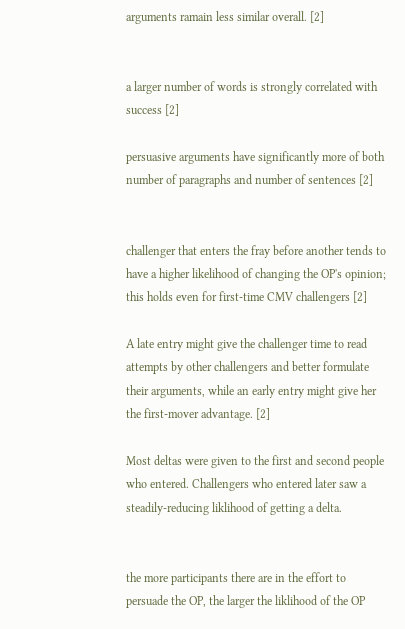arguments ramain less similar overall. [2]


a larger number of words is strongly correlated with success [2]

persuasive arguments have significantly more of both number of paragraphs and number of sentences [2]


challenger that enters the fray before another tends to have a higher likelihood of changing the OP's opinion; this holds even for first-time CMV challengers [2]

A late entry might give the challenger time to read attempts by other challengers and better formulate their arguments, while an early entry might give her the first-mover advantage. [2]

Most deltas were given to the first and second people who entered. Challengers who entered later saw a steadily-reducing liklihood of getting a delta.


the more participants there are in the effort to persuade the OP, the larger the liklihood of the OP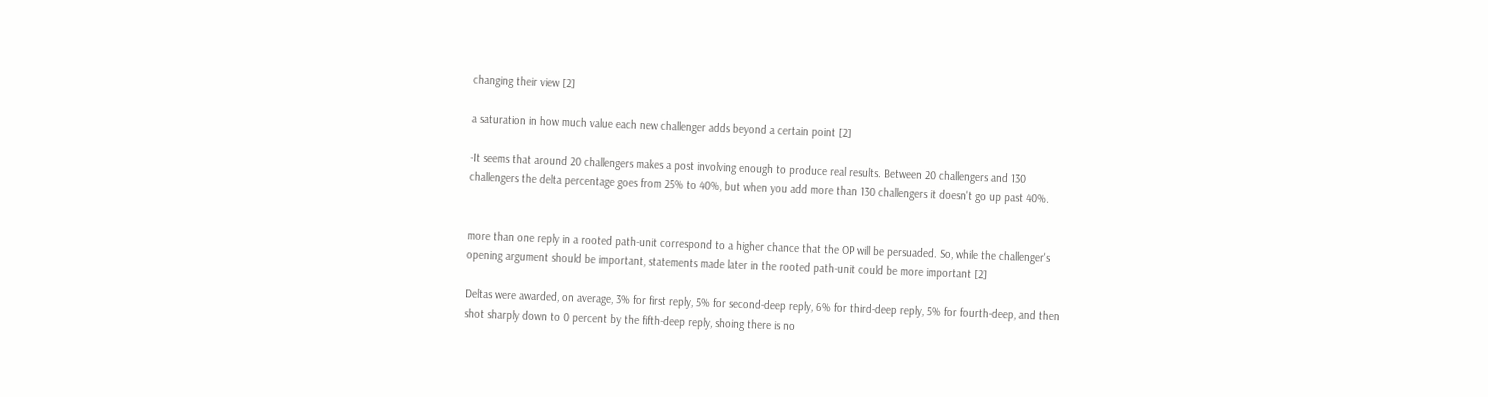changing their view [2]

a saturation in how much value each new challenger adds beyond a certain point [2]

-It seems that around 20 challengers makes a post involving enough to produce real results. Between 20 challengers and 130 challengers the delta percentage goes from 25% to 40%, but when you add more than 130 challengers it doesn't go up past 40%.


more than one reply in a rooted path-unit correspond to a higher chance that the OP will be persuaded. So, while the challenger's opening argument should be important, statements made later in the rooted path-unit could be more important [2]

Deltas were awarded, on average, 3% for first reply, 5% for second-deep reply, 6% for third-deep reply, 5% for fourth-deep, and then shot sharply down to 0 percent by the fifth-deep reply, shoing there is no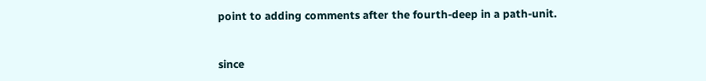point to adding comments after the fourth-deep in a path-unit.


since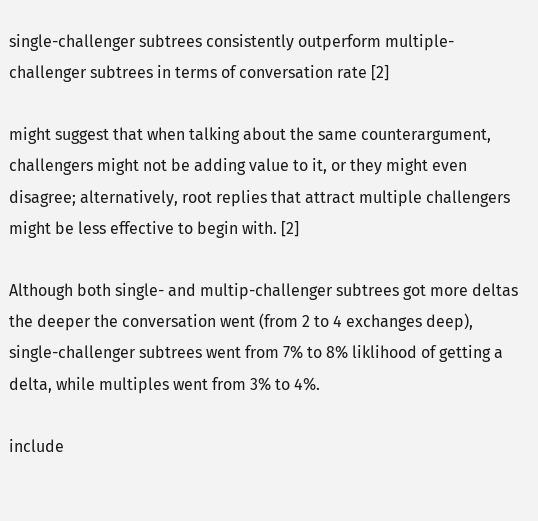single-challenger subtrees consistently outperform multiple-challenger subtrees in terms of conversation rate [2]

might suggest that when talking about the same counterargument, challengers might not be adding value to it, or they might even disagree; alternatively, root replies that attract multiple challengers might be less effective to begin with. [2]

Although both single- and multip-challenger subtrees got more deltas the deeper the conversation went (from 2 to 4 exchanges deep), single-challenger subtrees went from 7% to 8% liklihood of getting a delta, while multiples went from 3% to 4%.

include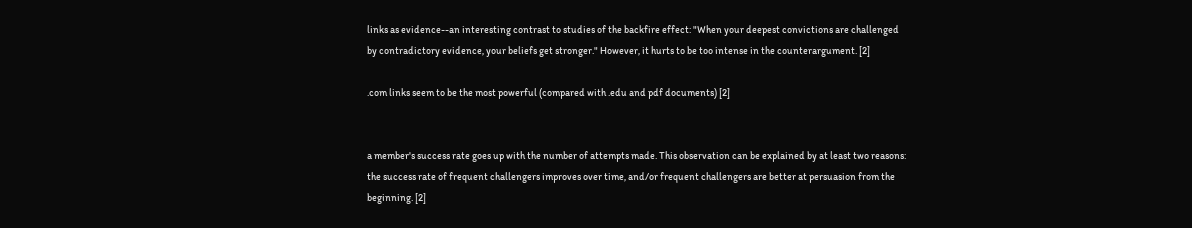links as evidence--an interesting contrast to studies of the backfire effect: "When your deepest convictions are challenged by contradictory evidence, your beliefs get stronger." However, it hurts to be too intense in the counterargument. [2]

.com links seem to be the most powerful (compared with .edu and pdf documents) [2]


a member's success rate goes up with the number of attempts made. This observation can be explained by at least two reasons: the success rate of frequent challengers improves over time, and/or frequent challengers are better at persuasion from the beginning. [2]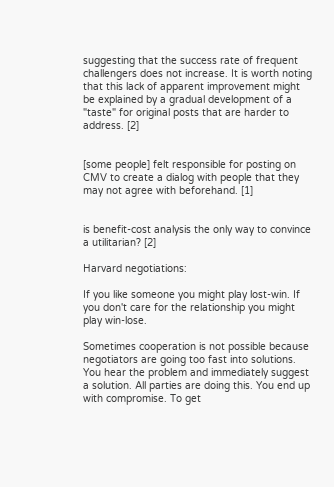suggesting that the success rate of frequent challengers does not increase. It is worth noting that this lack of apparent improvement might be explained by a gradual development of a "taste" for original posts that are harder to address. [2]


[some people] felt responsible for posting on CMV to create a dialog with people that they may not agree with beforehand. [1]


is benefit-cost analysis the only way to convince a utilitarian? [2]

Harvard negotiations:

If you like someone you might play lost-win. If you don't care for the relationship you might play win-lose.

Sometimes cooperation is not possible because negotiators are going too fast into solutions. You hear the problem and immediately suggest a solution. All parties are doing this. You end up with compromise. To get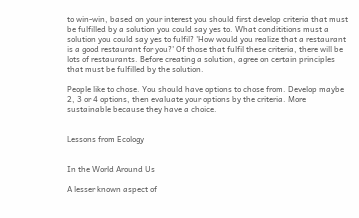to win-win, based on your interest you should first develop criteria that must be fulfilled by a solution you could say yes to. What condititions must a solution you could say yes to fulfil? 'How would you realize that a restaurant is a good restaurant for you?' Of those that fulfil these criteria, there will be lots of restaurants. Before creating a solution, agree on certain principles that must be fulfilled by the solution.

People like to chose. You should have options to chose from. Develop maybe 2, 3 or 4 options, then evaluate your options by the criteria. More sustainable because they have a choice.


Lessons from Ecology


In the World Around Us

A lesser known aspect of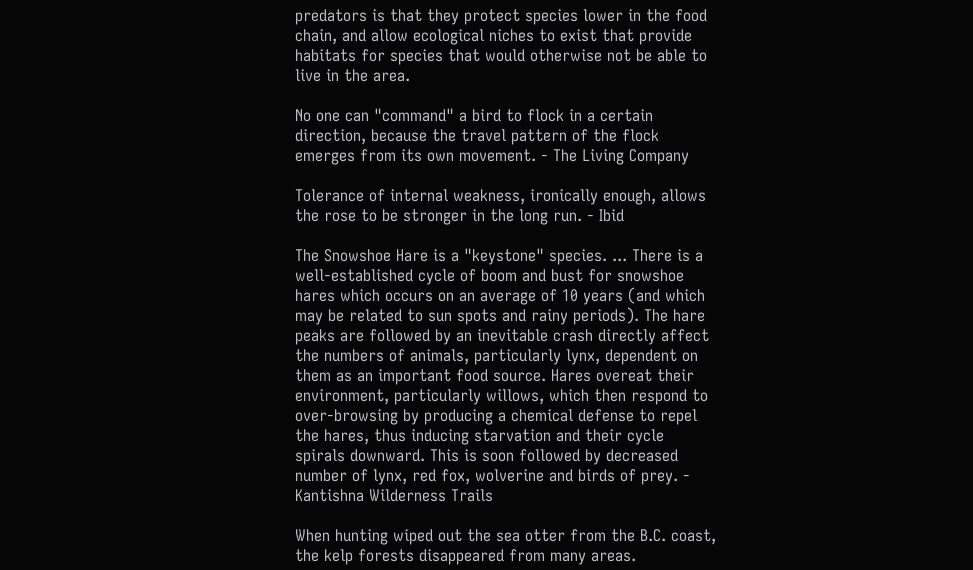predators is that they protect species lower in the food chain, and allow ecological niches to exist that provide habitats for species that would otherwise not be able to live in the area.

No one can "command" a bird to flock in a certain direction, because the travel pattern of the flock emerges from its own movement. - The Living Company

Tolerance of internal weakness, ironically enough, allows the rose to be stronger in the long run. - Ibid

The Snowshoe Hare is a "keystone" species. ... There is a well-established cycle of boom and bust for snowshoe hares which occurs on an average of 10 years (and which may be related to sun spots and rainy periods). The hare peaks are followed by an inevitable crash directly affect the numbers of animals, particularly lynx, dependent on them as an important food source. Hares overeat their environment, particularly willows, which then respond to over-browsing by producing a chemical defense to repel the hares, thus inducing starvation and their cycle spirals downward. This is soon followed by decreased number of lynx, red fox, wolverine and birds of prey. - Kantishna Wilderness Trails

When hunting wiped out the sea otter from the B.C. coast, the kelp forests disappeared from many areas.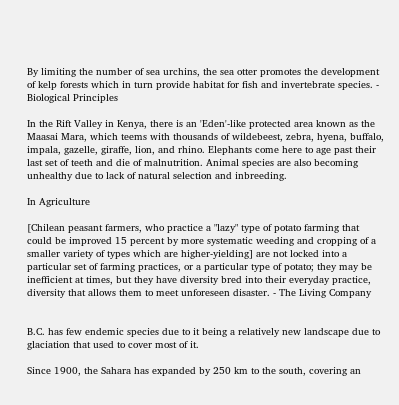By limiting the number of sea urchins, the sea otter promotes the development of kelp forests which in turn provide habitat for fish and invertebrate species. - Biological Principles

In the Rift Valley in Kenya, there is an 'Eden'-like protected area known as the Maasai Mara, which teems with thousands of wildebeest, zebra, hyena, buffalo, impala, gazelle, giraffe, lion, and rhino. Elephants come here to age past their last set of teeth and die of malnutrition. Animal species are also becoming unhealthy due to lack of natural selection and inbreeding.

In Agriculture

[Chilean peasant farmers, who practice a "lazy" type of potato farming that could be improved 15 percent by more systematic weeding and cropping of a smaller variety of types which are higher-yielding] are not locked into a particular set of farming practices, or a particular type of potato; they may be inefficient at times, but they have diversity bred into their everyday practice, diversity that allows them to meet unforeseen disaster. - The Living Company


B.C. has few endemic species due to it being a relatively new landscape due to glaciation that used to cover most of it.

Since 1900, the Sahara has expanded by 250 km to the south, covering an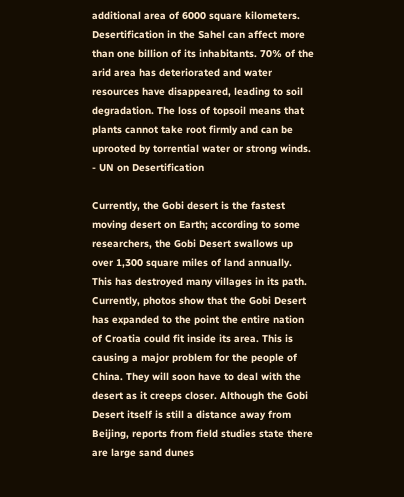additional area of 6000 square kilometers. Desertification in the Sahel can affect more than one billion of its inhabitants. 70% of the arid area has deteriorated and water resources have disappeared, leading to soil degradation. The loss of topsoil means that plants cannot take root firmly and can be uprooted by torrential water or strong winds. - UN on Desertification

Currently, the Gobi desert is the fastest moving desert on Earth; according to some researchers, the Gobi Desert swallows up over 1,300 square miles of land annually. This has destroyed many villages in its path. Currently, photos show that the Gobi Desert has expanded to the point the entire nation of Croatia could fit inside its area. This is causing a major problem for the people of China. They will soon have to deal with the desert as it creeps closer. Although the Gobi Desert itself is still a distance away from Beijing, reports from field studies state there are large sand dunes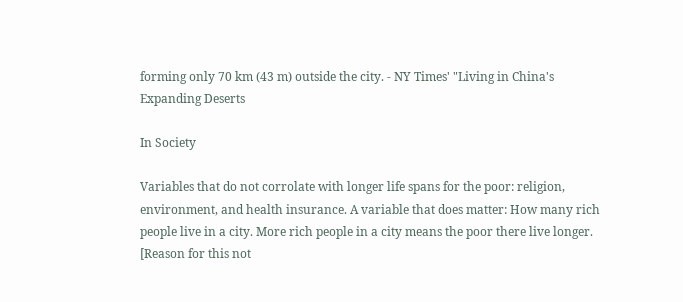forming only 70 km (43 m) outside the city. - NY Times' "Living in China's Expanding Deserts

In Society

Variables that do not corrolate with longer life spans for the poor: religion, environment, and health insurance. A variable that does matter: How many rich people live in a city. More rich people in a city means the poor there live longer. [Reason for this not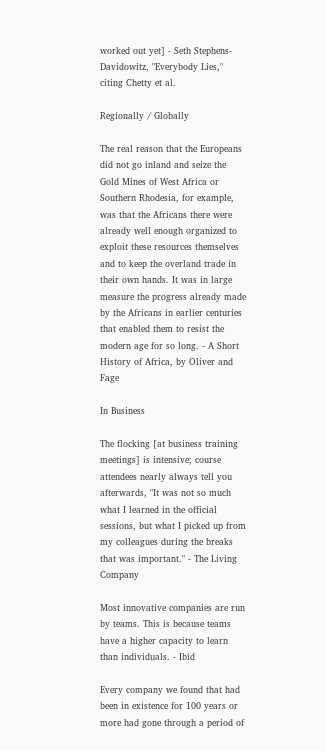worked out yet] - Seth Stephens-Davidowitz, "Everybody Lies," citing Chetty et al.

Regionally / Globally

The real reason that the Europeans did not go inland and seize the Gold Mines of West Africa or Southern Rhodesia, for example, was that the Africans there were already well enough organized to exploit these resources themselves and to keep the overland trade in their own hands. It was in large measure the progress already made by the Africans in earlier centuries that enabled them to resist the modern age for so long. - A Short History of Africa, by Oliver and Fage

In Business

The flocking [at business training meetings] is intensive; course attendees nearly always tell you afterwards, "It was not so much what I learned in the official sessions, but what I picked up from my colleagues during the breaks that was important." - The Living Company

Most innovative companies are run by teams. This is because teams have a higher capacity to learn than individuals. - Ibid

Every company we found that had been in existence for 100 years or more had gone through a period of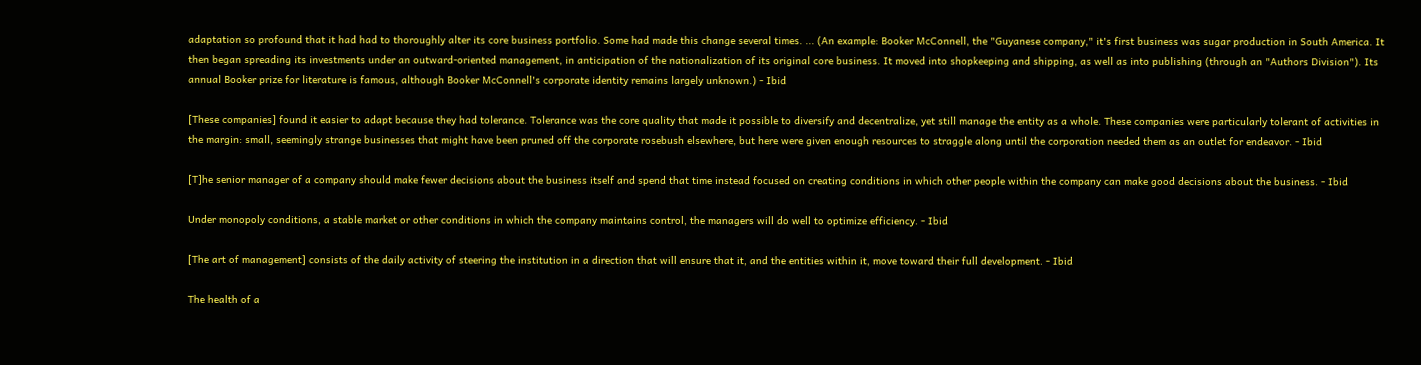adaptation so profound that it had had to thoroughly alter its core business portfolio. Some had made this change several times. ... (An example: Booker McConnell, the "Guyanese company," it's first business was sugar production in South America. It then began spreading its investments under an outward-oriented management, in anticipation of the nationalization of its original core business. It moved into shopkeeping and shipping, as well as into publishing (through an "Authors Division"). Its annual Booker prize for literature is famous, although Booker McConnell's corporate identity remains largely unknown.) - Ibid

[These companies] found it easier to adapt because they had tolerance. Tolerance was the core quality that made it possible to diversify and decentralize, yet still manage the entity as a whole. These companies were particularly tolerant of activities in the margin: small, seemingly strange businesses that might have been pruned off the corporate rosebush elsewhere, but here were given enough resources to straggle along until the corporation needed them as an outlet for endeavor. - Ibid

[T]he senior manager of a company should make fewer decisions about the business itself and spend that time instead focused on creating conditions in which other people within the company can make good decisions about the business. - Ibid

Under monopoly conditions, a stable market or other conditions in which the company maintains control, the managers will do well to optimize efficiency. - Ibid

[The art of management] consists of the daily activity of steering the institution in a direction that will ensure that it, and the entities within it, move toward their full development. - Ibid

The health of a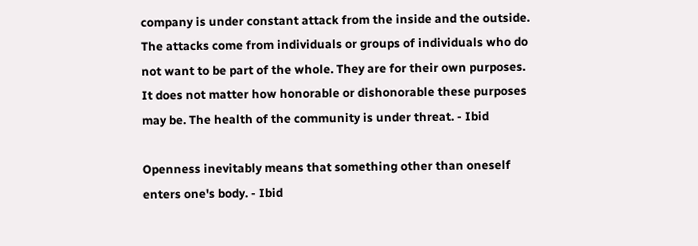company is under constant attack from the inside and the outside. The attacks come from individuals or groups of individuals who do not want to be part of the whole. They are for their own purposes. It does not matter how honorable or dishonorable these purposes may be. The health of the community is under threat. - Ibid

Openness inevitably means that something other than oneself enters one's body. - Ibid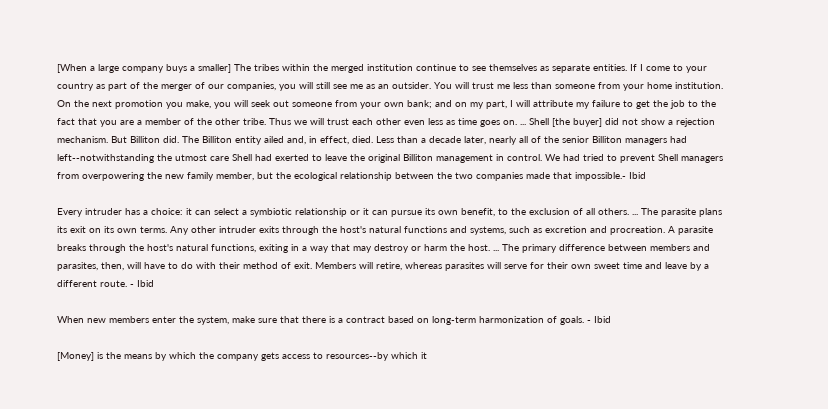[When a large company buys a smaller] The tribes within the merged institution continue to see themselves as separate entities. If I come to your country as part of the merger of our companies, you will still see me as an outsider. You will trust me less than someone from your home institution. On the next promotion you make, you will seek out someone from your own bank; and on my part, I will attribute my failure to get the job to the fact that you are a member of the other tribe. Thus we will trust each other even less as time goes on. ... Shell [the buyer] did not show a rejection mechanism. But Billiton did. The Billiton entity ailed and, in effect, died. Less than a decade later, nearly all of the senior Billiton managers had left--notwithstanding the utmost care Shell had exerted to leave the original Billiton management in control. We had tried to prevent Shell managers from overpowering the new family member, but the ecological relationship between the two companies made that impossible.- Ibid

Every intruder has a choice: it can select a symbiotic relationship or it can pursue its own benefit, to the exclusion of all others. ... The parasite plans its exit on its own terms. Any other intruder exits through the host's natural functions and systems, such as excretion and procreation. A parasite breaks through the host's natural functions, exiting in a way that may destroy or harm the host. ... The primary difference between members and parasites, then, will have to do with their method of exit. Members will retire, whereas parasites will serve for their own sweet time and leave by a different route. - Ibid

When new members enter the system, make sure that there is a contract based on long-term harmonization of goals. - Ibid

[Money] is the means by which the company gets access to resources--by which it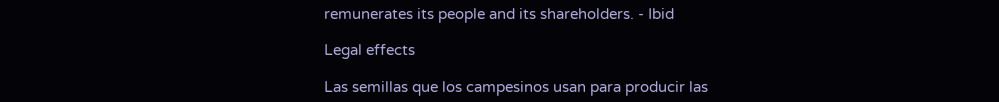remunerates its people and its shareholders. - Ibid

Legal effects

Las semillas que los campesinos usan para producir las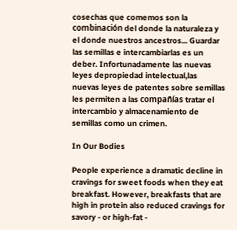cosechas que comemos son la combinación del donde la naturaleza y el donde nuestros ancestros... Guardar las semillas e intercambiarlas es un deber. Infortunadamente las nuevas leyes depropiedad intelectual,las nuevas leyes de patentes sobre semillas les permiten a las compañías tratar el intercambio y almacenamiento de semillas como un crimen.

In Our Bodies

People experience a dramatic decline in cravings for sweet foods when they eat breakfast. However, breakfasts that are high in protein also reduced cravings for savory - or high-fat -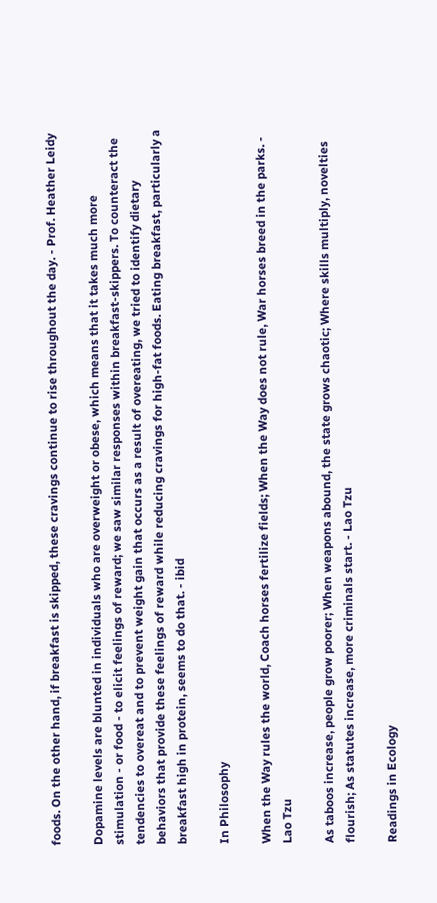foods. On the other hand, if breakfast is skipped, these cravings continue to rise throughout the day. - Prof. Heather Leidy

Dopamine levels are blunted in individuals who are overweight or obese, which means that it takes much more stimulation - or food - to elicit feelings of reward; we saw similar responses within breakfast-skippers. To counteract the tendencies to overeat and to prevent weight gain that occurs as a result of overeating, we tried to identify dietary behaviors that provide these feelings of reward while reducing cravings for high-fat foods. Eating breakfast, particularly a breakfast high in protein, seems to do that. - ibid

In Philosophy

When the Way rules the world, Coach horses fertilize fields; When the Way does not rule, War horses breed in the parks. - Lao Tzu

As taboos increase, people grow poorer; When weapons abound, the state grows chaotic; Where skills multiply, novelties flourish; As statutes increase, more criminals start. - Lao Tzu

Readings in Ecology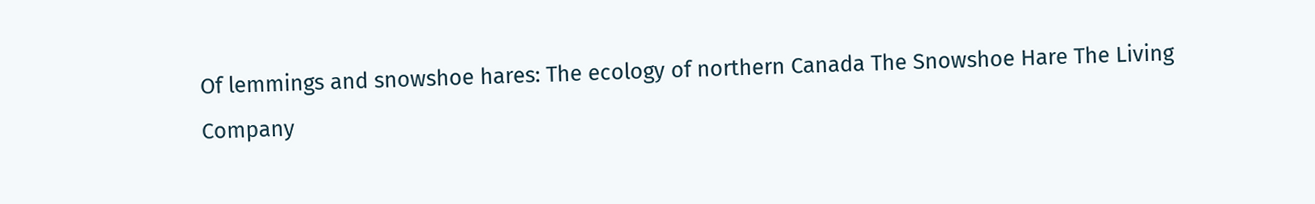Of lemmings and snowshoe hares: The ecology of northern Canada The Snowshoe Hare The Living Company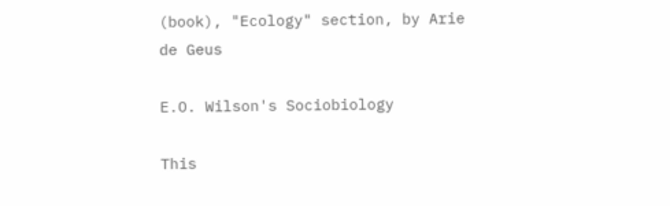(book), "Ecology" section, by Arie de Geus

E.O. Wilson's Sociobiology

This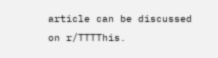article can be discussed on r/TTTThis.